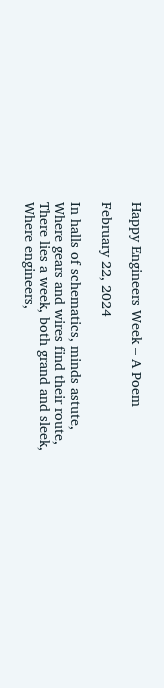Happy Engineers Week – A Poem

February 22, 2024

In halls of schematics, minds astute,
Where gears and wires find their route,
There lies a week, both grand and sleek,
Where engineers,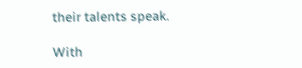their talents speak.

With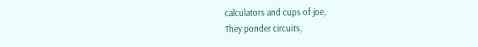calculators and cups of joe,
They ponder circuits,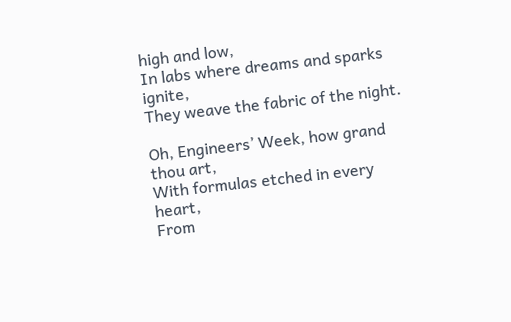high and low,
In labs where dreams and sparks ignite,
They weave the fabric of the night.

Oh, Engineers’ Week, how grand thou art,
With formulas etched in every heart,
From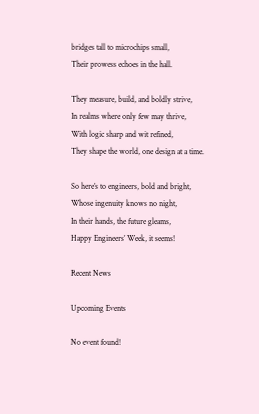bridges tall to microchips small,
Their prowess echoes in the hall.

They measure, build, and boldly strive,
In realms where only few may thrive,
With logic sharp and wit refined,
They shape the world, one design at a time.

So here’s to engineers, bold and bright,
Whose ingenuity knows no night,
In their hands, the future gleams,
Happy Engineers’ Week, it seems!

Recent News

Upcoming Events

No event found!